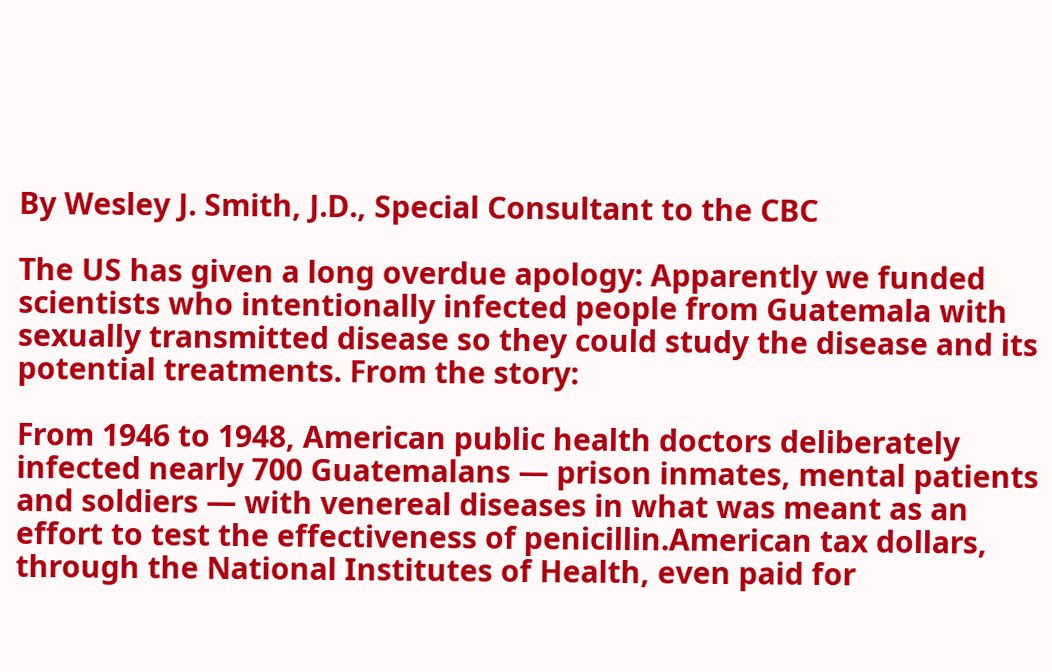By Wesley J. Smith, J.D., Special Consultant to the CBC

The US has given a long overdue apology: Apparently we funded scientists who intentionally infected people from Guatemala with sexually transmitted disease so they could study the disease and its potential treatments. From the story:

From 1946 to 1948, American public health doctors deliberately infected nearly 700 Guatemalans — prison inmates, mental patients and soldiers — with venereal diseases in what was meant as an effort to test the effectiveness of penicillin.American tax dollars, through the National Institutes of Health, even paid for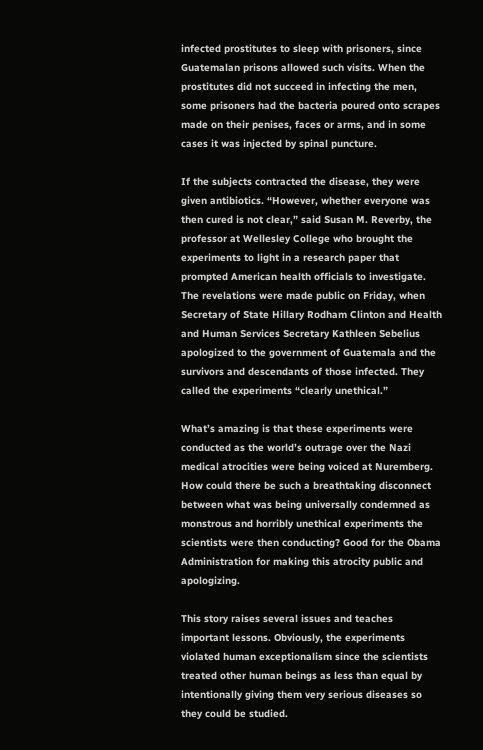infected prostitutes to sleep with prisoners, since Guatemalan prisons allowed such visits. When the prostitutes did not succeed in infecting the men, some prisoners had the bacteria poured onto scrapes made on their penises, faces or arms, and in some cases it was injected by spinal puncture.

If the subjects contracted the disease, they were given antibiotics. “However, whether everyone was then cured is not clear,” said Susan M. Reverby, the professor at Wellesley College who brought the experiments to light in a research paper that prompted American health officials to investigate. The revelations were made public on Friday, when Secretary of State Hillary Rodham Clinton and Health and Human Services Secretary Kathleen Sebelius apologized to the government of Guatemala and the survivors and descendants of those infected. They called the experiments “clearly unethical.”

What’s amazing is that these experiments were conducted as the world’s outrage over the Nazi medical atrocities were being voiced at Nuremberg. How could there be such a breathtaking disconnect between what was being universally condemned as monstrous and horribly unethical experiments the scientists were then conducting? Good for the Obama Administration for making this atrocity public and apologizing.

This story raises several issues and teaches important lessons. Obviously, the experiments violated human exceptionalism since the scientists treated other human beings as less than equal by intentionally giving them very serious diseases so they could be studied.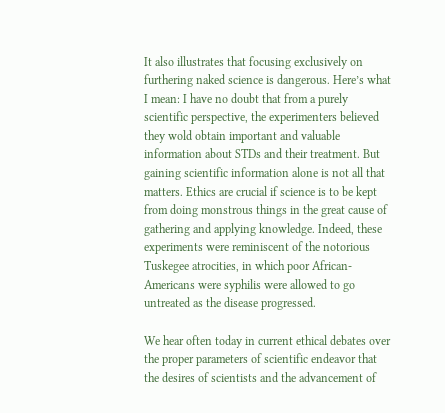It also illustrates that focusing exclusively on furthering naked science is dangerous. Here’s what I mean: I have no doubt that from a purely scientific perspective, the experimenters believed they wold obtain important and valuable information about STDs and their treatment. But gaining scientific information alone is not all that matters. Ethics are crucial if science is to be kept from doing monstrous things in the great cause of gathering and applying knowledge. Indeed, these experiments were reminiscent of the notorious Tuskegee atrocities, in which poor African-Americans were syphilis were allowed to go untreated as the disease progressed.

We hear often today in current ethical debates over the proper parameters of scientific endeavor that the desires of scientists and the advancement of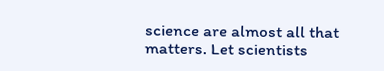science are almost all that matters. Let scientists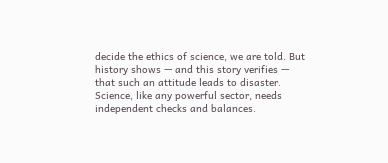decide the ethics of science, we are told. But history shows — and this story verifies — that such an attitude leads to disaster. Science, like any powerful sector, needs independent checks and balances.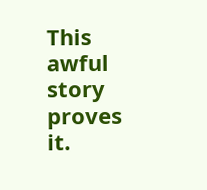This awful story proves it.